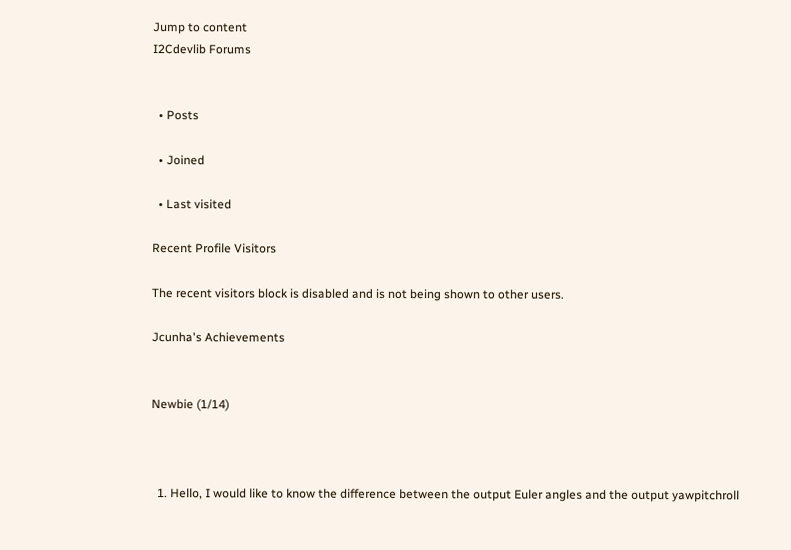Jump to content
I2Cdevlib Forums


  • Posts

  • Joined

  • Last visited

Recent Profile Visitors

The recent visitors block is disabled and is not being shown to other users.

Jcunha's Achievements


Newbie (1/14)



  1. Hello, I would like to know the difference between the output Euler angles and the output yawpitchroll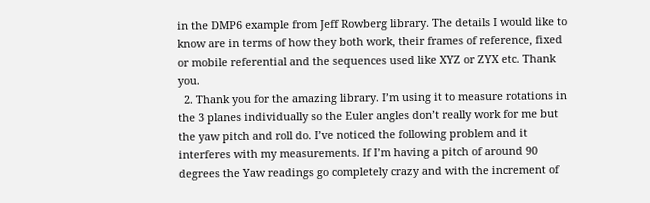in the DMP6 example from Jeff Rowberg library. The details I would like to know are in terms of how they both work, their frames of reference, fixed or mobile referential and the sequences used like XYZ or ZYX etc. Thank you.
  2. Thank you for the amazing library. I’m using it to measure rotations in the 3 planes individually so the Euler angles don’t really work for me but the yaw pitch and roll do. I’ve noticed the following problem and it interferes with my measurements. If I’m having a pitch of around 90 degrees the Yaw readings go completely crazy and with the increment of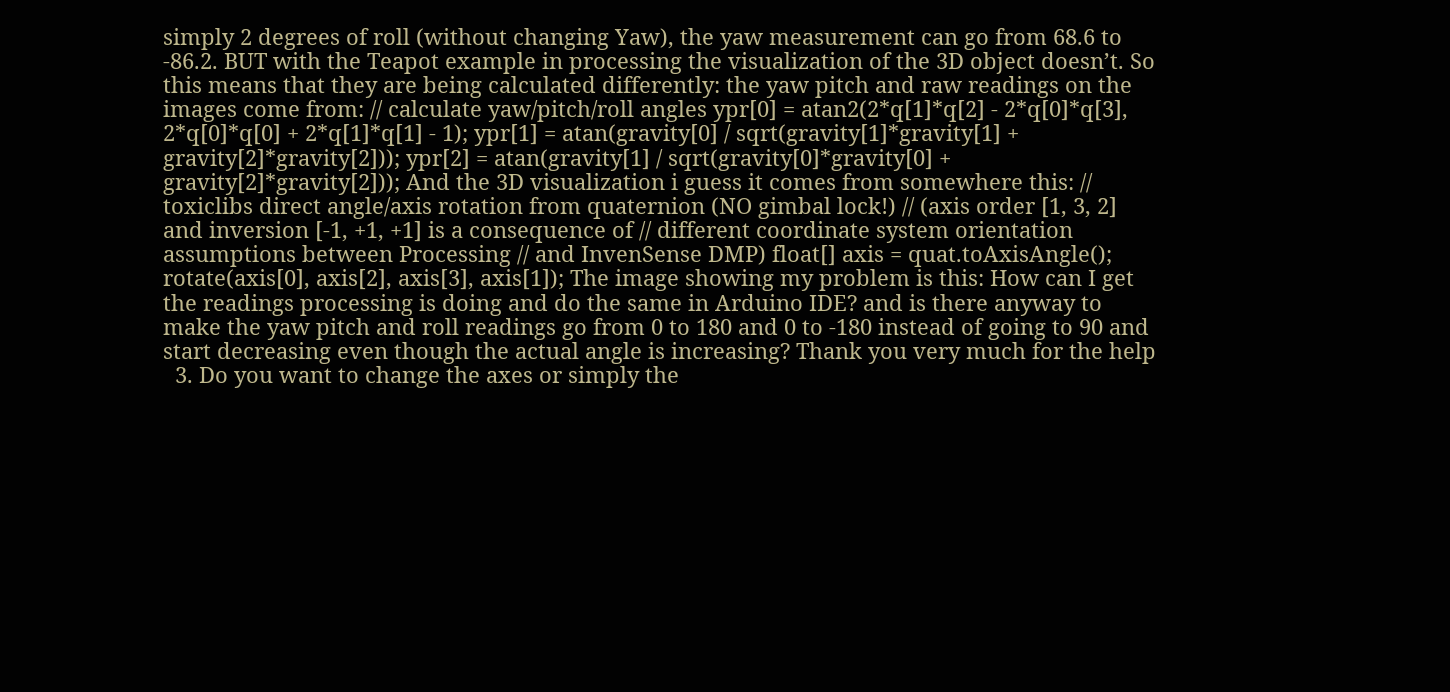simply 2 degrees of roll (without changing Yaw), the yaw measurement can go from 68.6 to -86.2. BUT with the Teapot example in processing the visualization of the 3D object doesn’t. So this means that they are being calculated differently: the yaw pitch and raw readings on the images come from: // calculate yaw/pitch/roll angles ypr[0] = atan2(2*q[1]*q[2] - 2*q[0]*q[3], 2*q[0]*q[0] + 2*q[1]*q[1] - 1); ypr[1] = atan(gravity[0] / sqrt(gravity[1]*gravity[1] + gravity[2]*gravity[2])); ypr[2] = atan(gravity[1] / sqrt(gravity[0]*gravity[0] + gravity[2]*gravity[2])); And the 3D visualization i guess it comes from somewhere this: // toxiclibs direct angle/axis rotation from quaternion (NO gimbal lock!) // (axis order [1, 3, 2] and inversion [-1, +1, +1] is a consequence of // different coordinate system orientation assumptions between Processing // and InvenSense DMP) float[] axis = quat.toAxisAngle(); rotate(axis[0], axis[2], axis[3], axis[1]); The image showing my problem is this: How can I get the readings processing is doing and do the same in Arduino IDE? and is there anyway to make the yaw pitch and roll readings go from 0 to 180 and 0 to -180 instead of going to 90 and start decreasing even though the actual angle is increasing? Thank you very much for the help
  3. Do you want to change the axes or simply the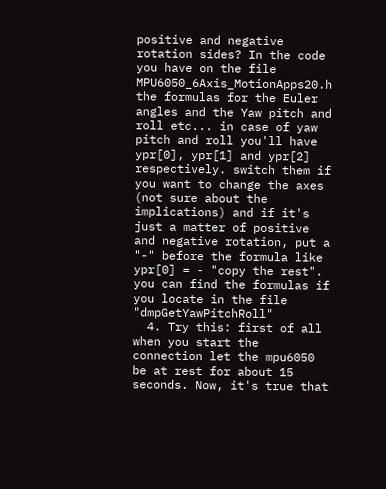positive and negative rotation sides? In the code you have on the file MPU6050_6Axis_MotionApps20.h the formulas for the Euler angles and the Yaw pitch and roll etc... in case of yaw pitch and roll you'll have ypr[0], ypr[1] and ypr[2] respectively. switch them if you want to change the axes (not sure about the implications) and if it's just a matter of positive and negative rotation, put a "-" before the formula like ypr[0] = - "copy the rest". you can find the formulas if you locate in the file "dmpGetYawPitchRoll"
  4. Try this: first of all when you start the connection let the mpu6050 be at rest for about 15 seconds. Now, it's true that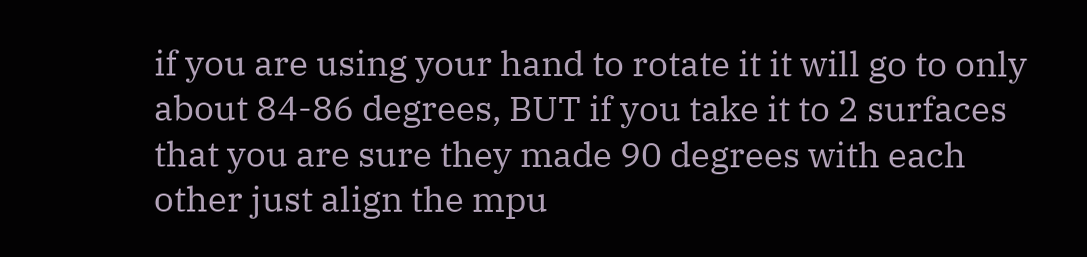if you are using your hand to rotate it it will go to only about 84-86 degrees, BUT if you take it to 2 surfaces that you are sure they made 90 degrees with each other just align the mpu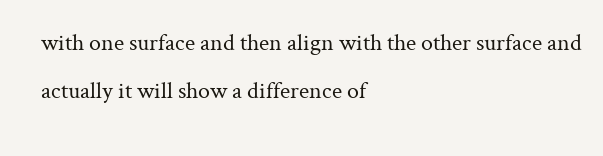with one surface and then align with the other surface and actually it will show a difference of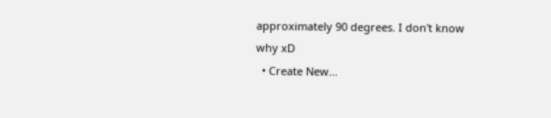approximately 90 degrees. I don't know why xD
  • Create New...